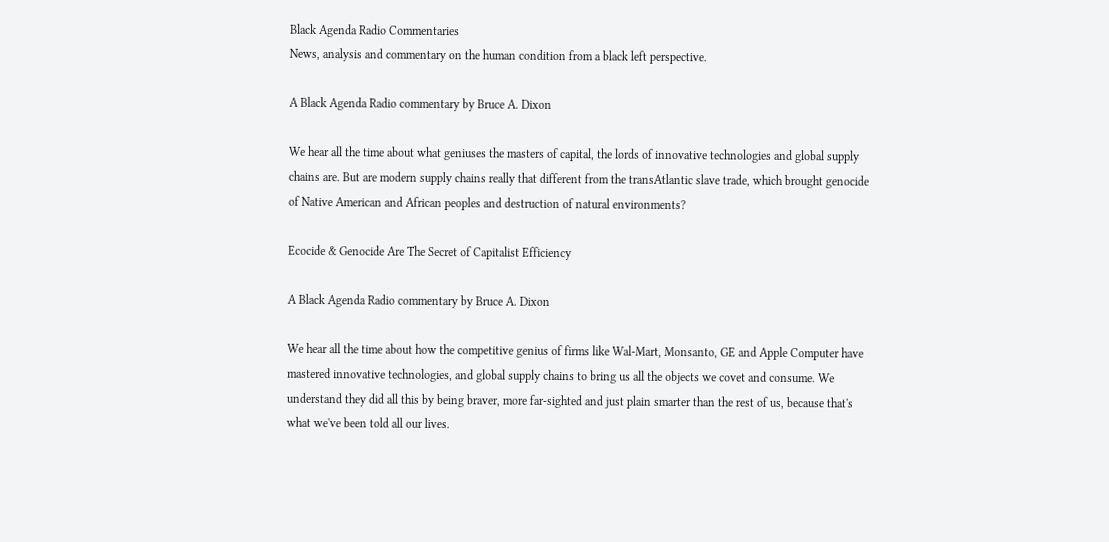Black Agenda Radio Commentaries
News, analysis and commentary on the human condition from a black left perspective.

A Black Agenda Radio commentary by Bruce A. Dixon

We hear all the time about what geniuses the masters of capital, the lords of innovative technologies and global supply chains are. But are modern supply chains really that different from the transAtlantic slave trade, which brought genocide of Native American and African peoples and destruction of natural environments?

Ecocide & Genocide Are The Secret of Capitalist Efficiency

A Black Agenda Radio commentary by Bruce A. Dixon

We hear all the time about how the competitive genius of firms like Wal-Mart, Monsanto, GE and Apple Computer have mastered innovative technologies, and global supply chains to bring us all the objects we covet and consume. We understand they did all this by being braver, more far-sighted and just plain smarter than the rest of us, because that's what we've been told all our lives.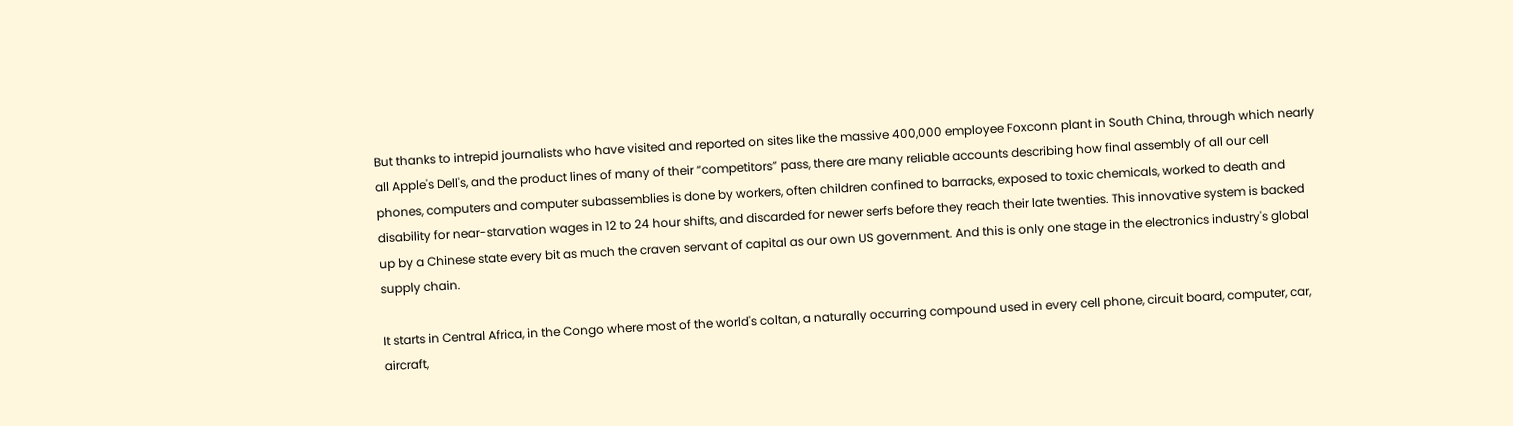But thanks to intrepid journalists who have visited and reported on sites like the massive 400,000 employee Foxconn plant in South China, through which nearly all Apple's Dell's, and the product lines of many of their “competitors” pass, there are many reliable accounts describing how final assembly of all our cell phones, computers and computer subassemblies is done by workers, often children confined to barracks, exposed to toxic chemicals, worked to death and disability for near-starvation wages in 12 to 24 hour shifts, and discarded for newer serfs before they reach their late twenties. This innovative system is backed up by a Chinese state every bit as much the craven servant of capital as our own US government. And this is only one stage in the electronics industry's global supply chain.

It starts in Central Africa, in the Congo where most of the world's coltan, a naturally occurring compound used in every cell phone, circuit board, computer, car, aircraft,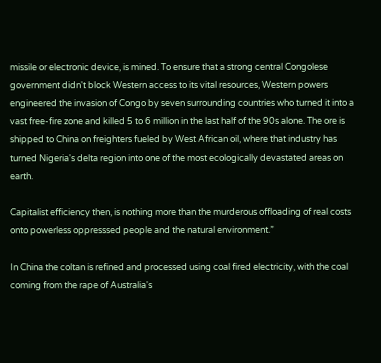missile or electronic device, is mined. To ensure that a strong central Congolese government didn't block Western access to its vital resources, Western powers engineered the invasion of Congo by seven surrounding countries who turned it into a vast free-fire zone and killed 5 to 6 million in the last half of the 90s alone. The ore is shipped to China on freighters fueled by West African oil, where that industry has turned Nigeria's delta region into one of the most ecologically devastated areas on earth.

Capitalist efficiency then, is nothing more than the murderous offloading of real costs onto powerless oppresssed people and the natural environment.”

In China the coltan is refined and processed using coal fired electricity, with the coal coming from the rape of Australia's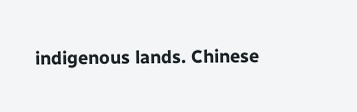indigenous lands. Chinese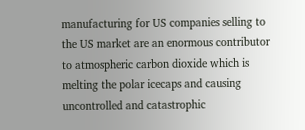manufacturing for US companies selling to the US market are an enormous contributor to atmospheric carbon dioxide which is melting the polar icecaps and causing uncontrolled and catastrophic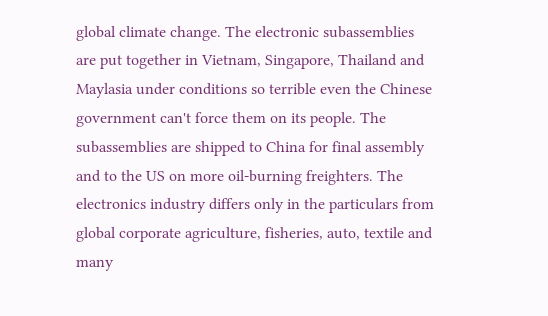global climate change. The electronic subassemblies are put together in Vietnam, Singapore, Thailand and Maylasia under conditions so terrible even the Chinese government can't force them on its people. The subassemblies are shipped to China for final assembly and to the US on more oil-burning freighters. The electronics industry differs only in the particulars from global corporate agriculture, fisheries, auto, textile and many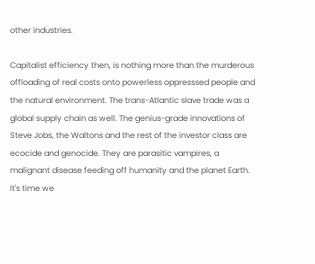other industries.

Capitalist efficiency then, is nothing more than the murderous offloading of real costs onto powerless oppresssed people and the natural environment. The trans-Atlantic slave trade was a global supply chain as well. The genius-grade innovations of Steve Jobs, the Waltons and the rest of the investor class are ecocide and genocide. They are parasitic vampires, a malignant disease feeding off humanity and the planet Earth. It's time we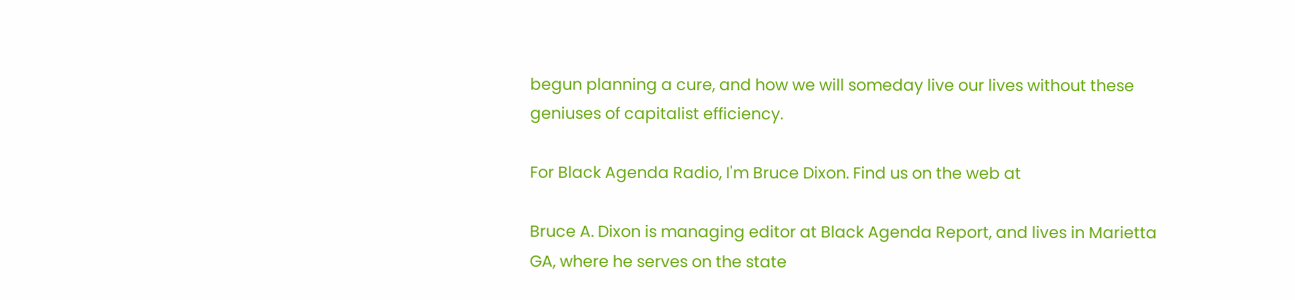begun planning a cure, and how we will someday live our lives without these geniuses of capitalist efficiency.

For Black Agenda Radio, I'm Bruce Dixon. Find us on the web at

Bruce A. Dixon is managing editor at Black Agenda Report, and lives in Marietta GA, where he serves on the state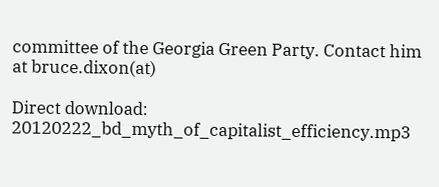committee of the Georgia Green Party. Contact him at bruce.dixon(at)

Direct download: 20120222_bd_myth_of_capitalist_efficiency.mp3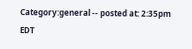Category:general -- posted at: 2:35pm EDT